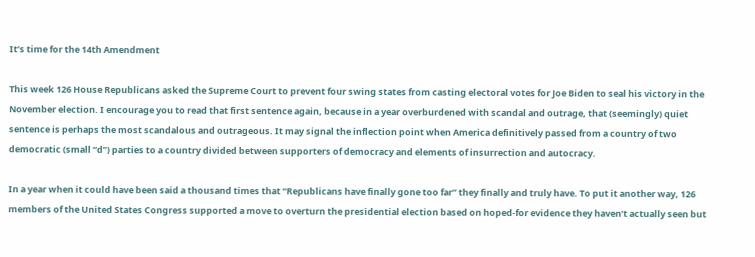It’s time for the 14th Amendment

This week 126 House Republicans asked the Supreme Court to prevent four swing states from casting electoral votes for Joe Biden to seal his victory in the November election. I encourage you to read that first sentence again, because in a year overburdened with scandal and outrage, that (seemingly) quiet sentence is perhaps the most scandalous and outrageous. It may signal the inflection point when America definitively passed from a country of two democratic (small “d”) parties to a country divided between supporters of democracy and elements of insurrection and autocracy.

In a year when it could have been said a thousand times that “Republicans have finally gone too far” they finally and truly have. To put it another way, 126 members of the United States Congress supported a move to overturn the presidential election based on hoped-for evidence they haven’t actually seen but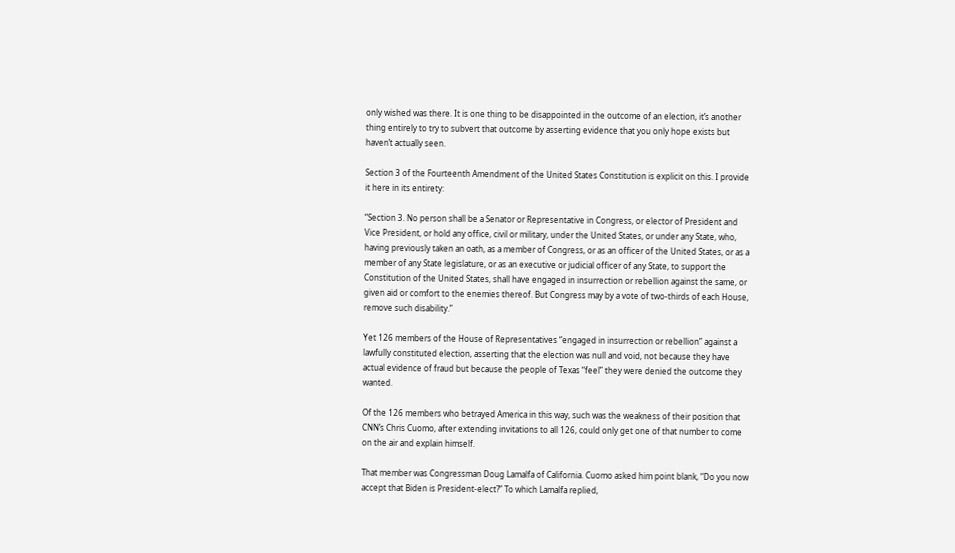only wished was there. It is one thing to be disappointed in the outcome of an election, it’s another thing entirely to try to subvert that outcome by asserting evidence that you only hope exists but haven’t actually seen.

Section 3 of the Fourteenth Amendment of the United States Constitution is explicit on this. I provide it here in its entirety:

“Section 3. No person shall be a Senator or Representative in Congress, or elector of President and Vice President, or hold any office, civil or military, under the United States, or under any State, who, having previously taken an oath, as a member of Congress, or as an officer of the United States, or as a member of any State legislature, or as an executive or judicial officer of any State, to support the Constitution of the United States, shall have engaged in insurrection or rebellion against the same, or given aid or comfort to the enemies thereof. But Congress may by a vote of two-thirds of each House, remove such disability.”

Yet 126 members of the House of Representatives “engaged in insurrection or rebellion” against a lawfully constituted election, asserting that the election was null and void, not because they have actual evidence of fraud but because the people of Texas “feel” they were denied the outcome they wanted.

Of the 126 members who betrayed America in this way, such was the weakness of their position that CNN’s Chris Cuomo, after extending invitations to all 126, could only get one of that number to come on the air and explain himself.

That member was Congressman Doug Lamalfa of California. Cuomo asked him point blank, “Do you now accept that Biden is President-elect?” To which Lamalfa replied,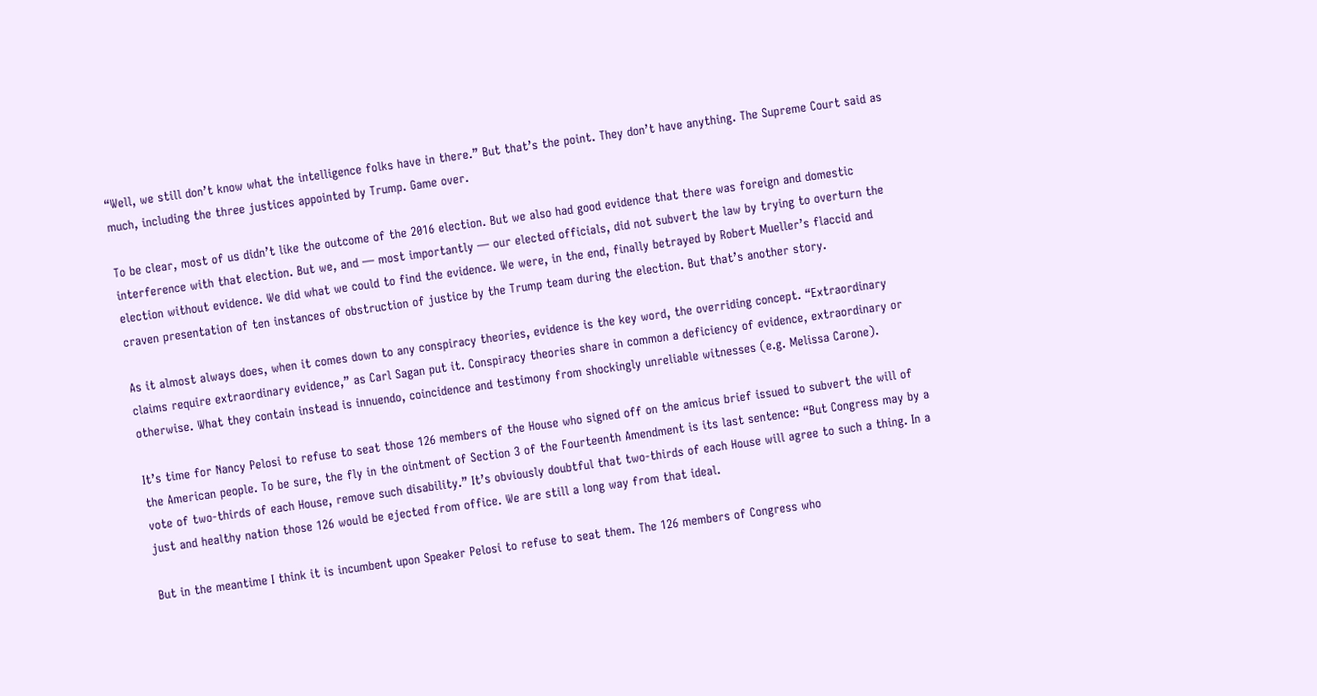“Well, we still don’t know what the intelligence folks have in there.” But that’s the point. They don’t have anything. The Supreme Court said as much, including the three justices appointed by Trump. Game over.

To be clear, most of us didn’t like the outcome of the 2016 election. But we also had good evidence that there was foreign and domestic interference with that election. But we, and — most importantly — our elected officials, did not subvert the law by trying to overturn the election without evidence. We did what we could to find the evidence. We were, in the end, finally betrayed by Robert Mueller’s flaccid and craven presentation of ten instances of obstruction of justice by the Trump team during the election. But that’s another story.

As it almost always does, when it comes down to any conspiracy theories, evidence is the key word, the overriding concept. “Extraordinary claims require extraordinary evidence,” as Carl Sagan put it. Conspiracy theories share in common a deficiency of evidence, extraordinary or otherwise. What they contain instead is innuendo, coincidence and testimony from shockingly unreliable witnesses (e.g. Melissa Carone).

It’s time for Nancy Pelosi to refuse to seat those 126 members of the House who signed off on the amicus brief issued to subvert the will of the American people. To be sure, the fly in the ointment of Section 3 of the Fourteenth Amendment is its last sentence: “But Congress may by a vote of two-thirds of each House, remove such disability.” It’s obviously doubtful that two-thirds of each House will agree to such a thing. In a just and healthy nation those 126 would be ejected from office. We are still a long way from that ideal.

But in the meantime I think it is incumbent upon Speaker Pelosi to refuse to seat them. The 126 members of Congress who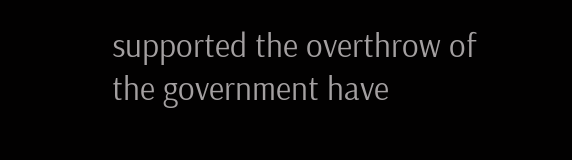supported the overthrow of the government have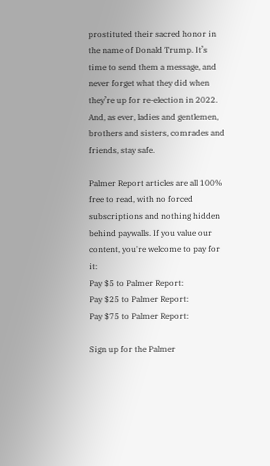prostituted their sacred honor in the name of Donald Trump. It’s time to send them a message, and never forget what they did when they’re up for re-election in 2022. And, as ever, ladies and gentlemen, brothers and sisters, comrades and friends, stay safe.

Palmer Report articles are all 100% free to read, with no forced subscriptions and nothing hidden behind paywalls. If you value our content, you're welcome to pay for it:
Pay $5 to Palmer Report:
Pay $25 to Palmer Report:
Pay $75 to Palmer Report:

Sign up for the Palmer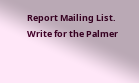Report Mailing List.
Write for the Palmer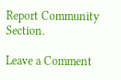Report Community Section.

Leave a Comment